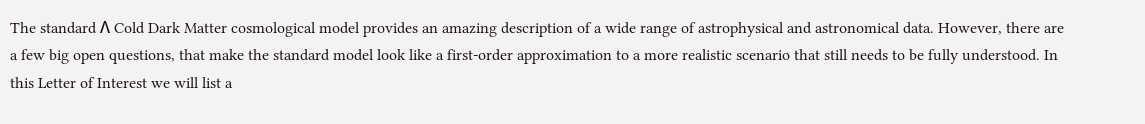The standard Λ Cold Dark Matter cosmological model provides an amazing description of a wide range of astrophysical and astronomical data. However, there are a few big open questions, that make the standard model look like a first-order approximation to a more realistic scenario that still needs to be fully understood. In this Letter of Interest we will list a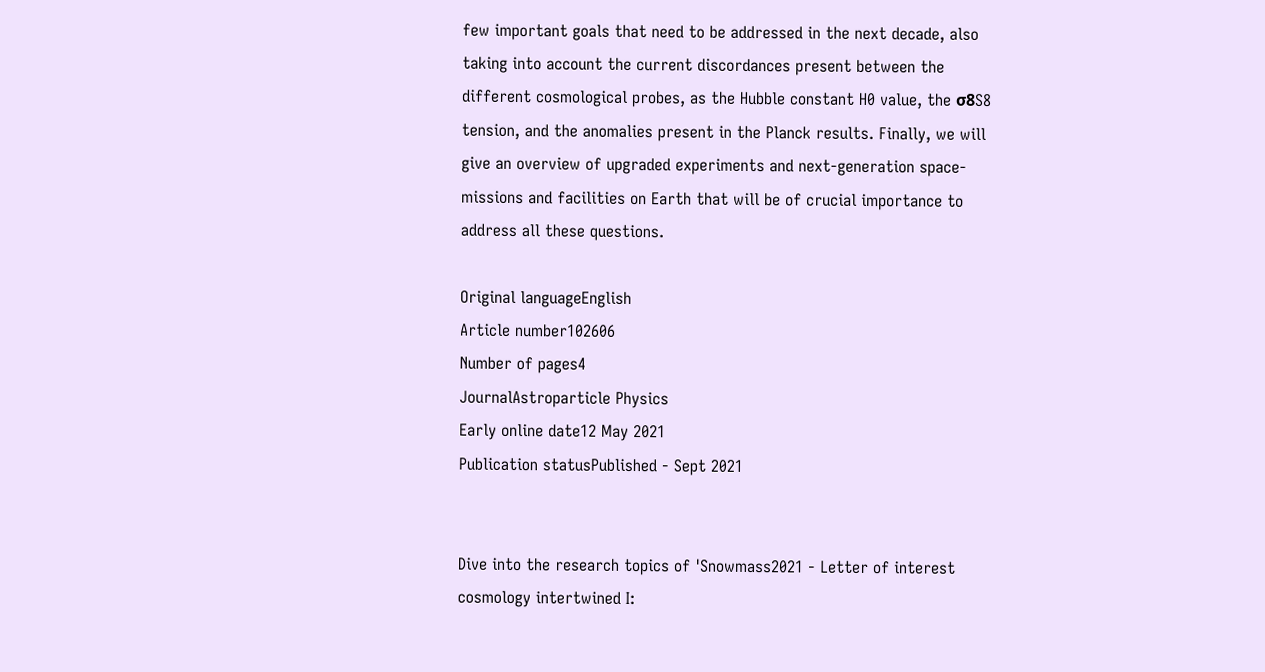few important goals that need to be addressed in the next decade, also taking into account the current discordances present between the different cosmological probes, as the Hubble constant H0 value, the σ8S8 tension, and the anomalies present in the Planck results. Finally, we will give an overview of upgraded experiments and next-generation space-missions and facilities on Earth that will be of crucial importance to address all these questions.

Original languageEnglish
Article number102606
Number of pages4
JournalAstroparticle Physics
Early online date12 May 2021
Publication statusPublished - Sept 2021


Dive into the research topics of 'Snowmass2021 - Letter of interest cosmology intertwined I: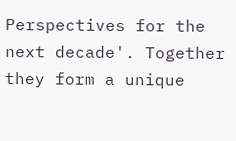Perspectives for the next decade'. Together they form a unique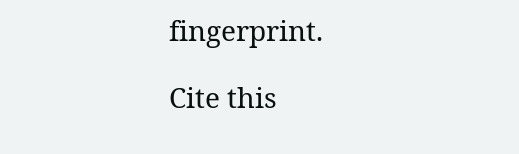fingerprint.

Cite this